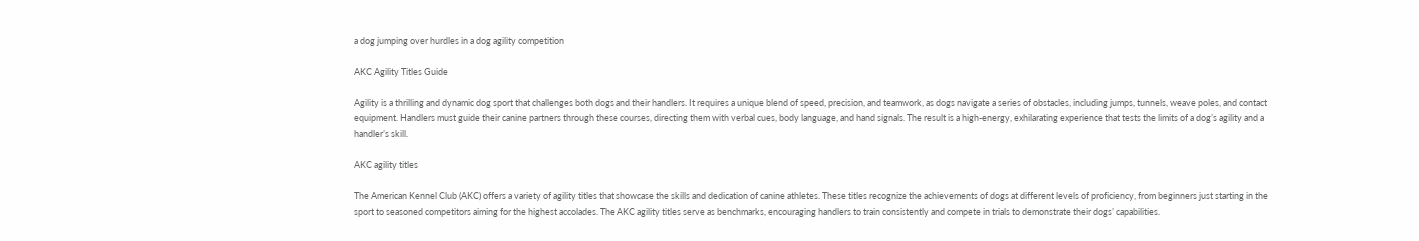a dog jumping over hurdles in a dog agility competition

AKC Agility Titles Guide

Agility is a thrilling and dynamic dog sport that challenges both dogs and their handlers. It requires a unique blend of speed, precision, and teamwork, as dogs navigate a series of obstacles, including jumps, tunnels, weave poles, and contact equipment. Handlers must guide their canine partners through these courses, directing them with verbal cues, body language, and hand signals. The result is a high-energy, exhilarating experience that tests the limits of a dog’s agility and a handler’s skill.

AKC agility titles

The American Kennel Club (AKC) offers a variety of agility titles that showcase the skills and dedication of canine athletes. These titles recognize the achievements of dogs at different levels of proficiency, from beginners just starting in the sport to seasoned competitors aiming for the highest accolades. The AKC agility titles serve as benchmarks, encouraging handlers to train consistently and compete in trials to demonstrate their dogs’ capabilities.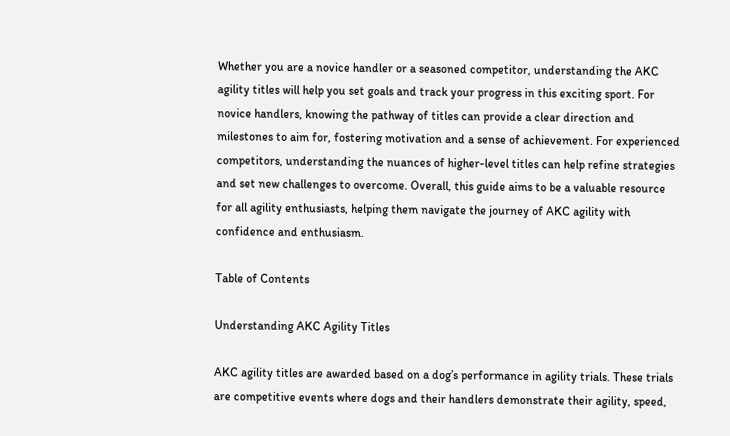Whether you are a novice handler or a seasoned competitor, understanding the AKC agility titles will help you set goals and track your progress in this exciting sport. For novice handlers, knowing the pathway of titles can provide a clear direction and milestones to aim for, fostering motivation and a sense of achievement. For experienced competitors, understanding the nuances of higher-level titles can help refine strategies and set new challenges to overcome. Overall, this guide aims to be a valuable resource for all agility enthusiasts, helping them navigate the journey of AKC agility with confidence and enthusiasm.

Table of Contents

Understanding AKC Agility Titles

AKC agility titles are awarded based on a dog’s performance in agility trials. These trials are competitive events where dogs and their handlers demonstrate their agility, speed,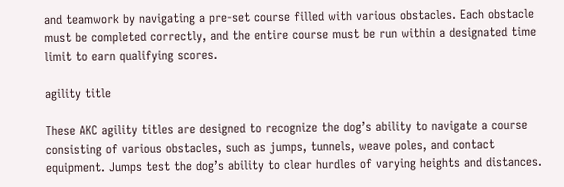and teamwork by navigating a pre-set course filled with various obstacles. Each obstacle must be completed correctly, and the entire course must be run within a designated time limit to earn qualifying scores.

agility title

These AKC agility titles are designed to recognize the dog’s ability to navigate a course consisting of various obstacles, such as jumps, tunnels, weave poles, and contact equipment. Jumps test the dog’s ability to clear hurdles of varying heights and distances.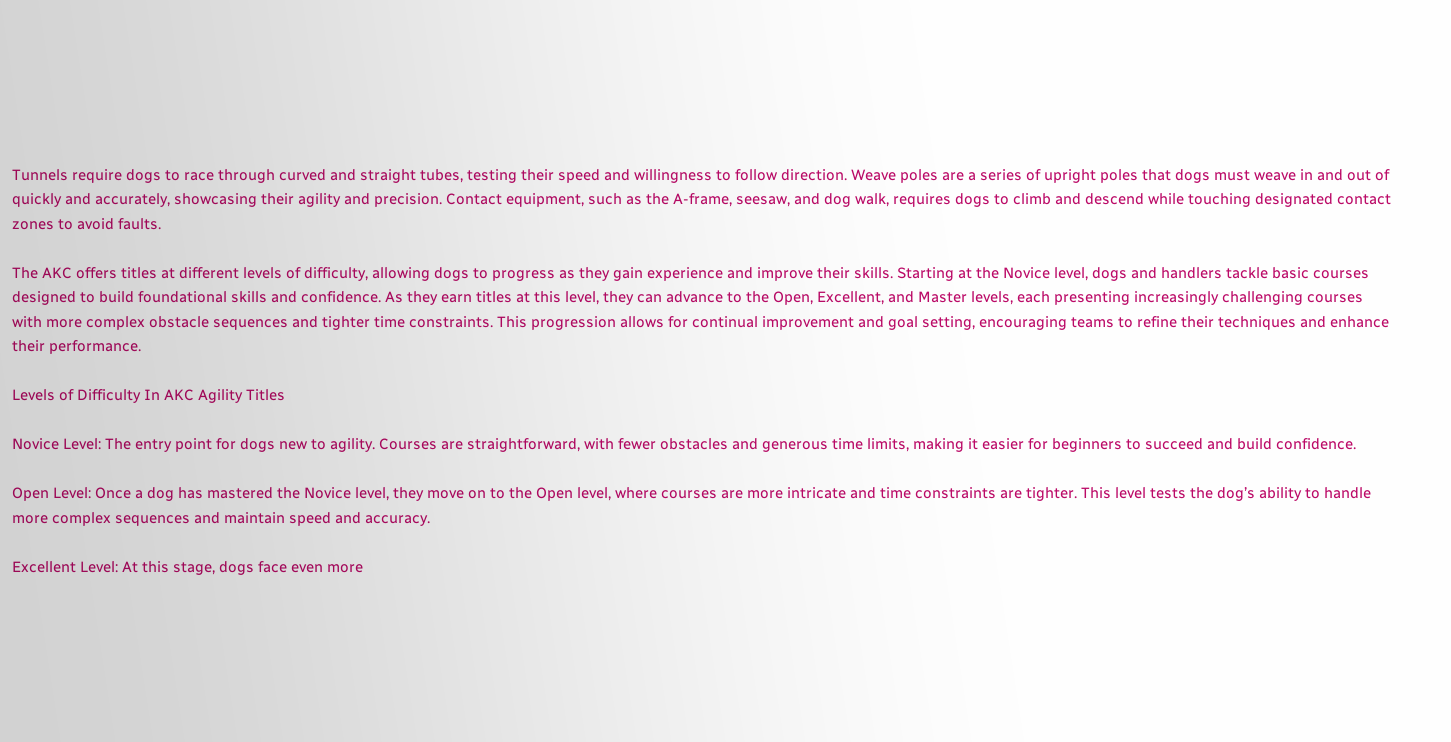Tunnels require dogs to race through curved and straight tubes, testing their speed and willingness to follow direction. Weave poles are a series of upright poles that dogs must weave in and out of quickly and accurately, showcasing their agility and precision. Contact equipment, such as the A-frame, seesaw, and dog walk, requires dogs to climb and descend while touching designated contact zones to avoid faults.

The AKC offers titles at different levels of difficulty, allowing dogs to progress as they gain experience and improve their skills. Starting at the Novice level, dogs and handlers tackle basic courses designed to build foundational skills and confidence. As they earn titles at this level, they can advance to the Open, Excellent, and Master levels, each presenting increasingly challenging courses with more complex obstacle sequences and tighter time constraints. This progression allows for continual improvement and goal setting, encouraging teams to refine their techniques and enhance their performance.

Levels of Difficulty In AKC Agility Titles

Novice Level: The entry point for dogs new to agility. Courses are straightforward, with fewer obstacles and generous time limits, making it easier for beginners to succeed and build confidence.

Open Level: Once a dog has mastered the Novice level, they move on to the Open level, where courses are more intricate and time constraints are tighter. This level tests the dog’s ability to handle more complex sequences and maintain speed and accuracy.

Excellent Level: At this stage, dogs face even more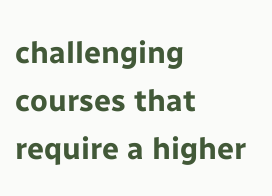challenging courses that require a higher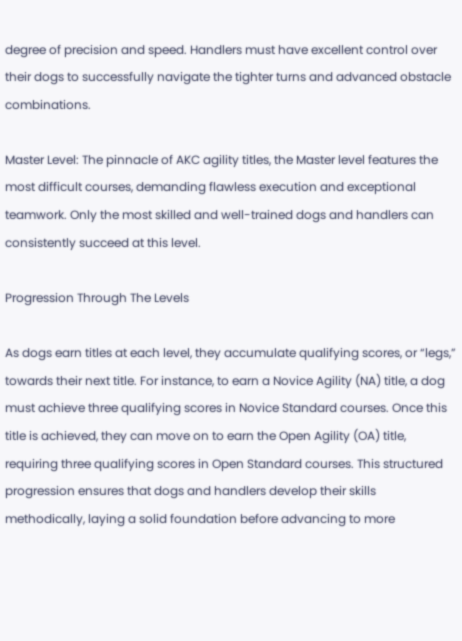degree of precision and speed. Handlers must have excellent control over their dogs to successfully navigate the tighter turns and advanced obstacle combinations.

Master Level: The pinnacle of AKC agility titles, the Master level features the most difficult courses, demanding flawless execution and exceptional teamwork. Only the most skilled and well-trained dogs and handlers can consistently succeed at this level.

Progression Through The Levels

As dogs earn titles at each level, they accumulate qualifying scores, or “legs,” towards their next title. For instance, to earn a Novice Agility (NA) title, a dog must achieve three qualifying scores in Novice Standard courses. Once this title is achieved, they can move on to earn the Open Agility (OA) title, requiring three qualifying scores in Open Standard courses. This structured progression ensures that dogs and handlers develop their skills methodically, laying a solid foundation before advancing to more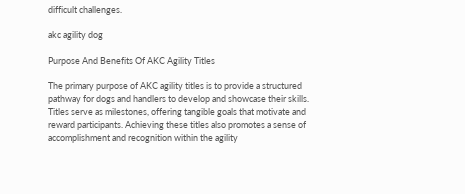difficult challenges.

akc agility dog

Purpose And Benefits Of AKC Agility Titles

The primary purpose of AKC agility titles is to provide a structured pathway for dogs and handlers to develop and showcase their skills. Titles serve as milestones, offering tangible goals that motivate and reward participants. Achieving these titles also promotes a sense of accomplishment and recognition within the agility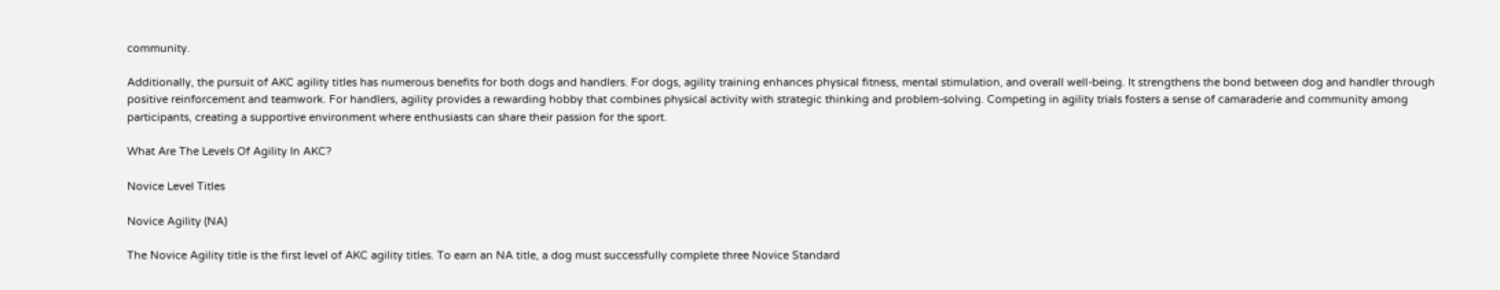community.

Additionally, the pursuit of AKC agility titles has numerous benefits for both dogs and handlers. For dogs, agility training enhances physical fitness, mental stimulation, and overall well-being. It strengthens the bond between dog and handler through positive reinforcement and teamwork. For handlers, agility provides a rewarding hobby that combines physical activity with strategic thinking and problem-solving. Competing in agility trials fosters a sense of camaraderie and community among participants, creating a supportive environment where enthusiasts can share their passion for the sport.

What Are The Levels Of Agility In AKC?

Novice Level Titles

Novice Agility (NA)

The Novice Agility title is the first level of AKC agility titles. To earn an NA title, a dog must successfully complete three Novice Standard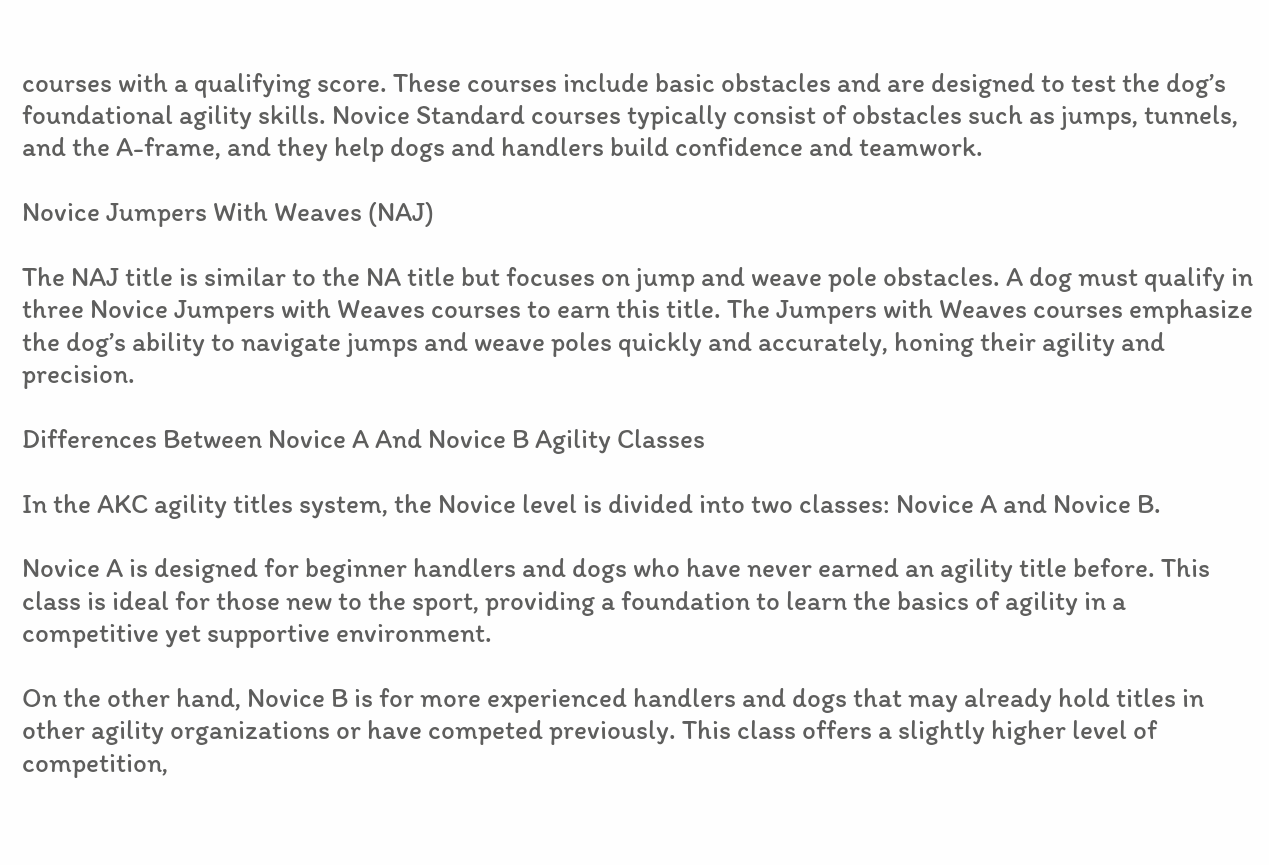courses with a qualifying score. These courses include basic obstacles and are designed to test the dog’s foundational agility skills. Novice Standard courses typically consist of obstacles such as jumps, tunnels, and the A-frame, and they help dogs and handlers build confidence and teamwork.

Novice Jumpers With Weaves (NAJ)

The NAJ title is similar to the NA title but focuses on jump and weave pole obstacles. A dog must qualify in three Novice Jumpers with Weaves courses to earn this title. The Jumpers with Weaves courses emphasize the dog’s ability to navigate jumps and weave poles quickly and accurately, honing their agility and precision.

Differences Between Novice A And Novice B Agility Classes

In the AKC agility titles system, the Novice level is divided into two classes: Novice A and Novice B.

Novice A is designed for beginner handlers and dogs who have never earned an agility title before. This class is ideal for those new to the sport, providing a foundation to learn the basics of agility in a competitive yet supportive environment.

On the other hand, Novice B is for more experienced handlers and dogs that may already hold titles in other agility organizations or have competed previously. This class offers a slightly higher level of competition,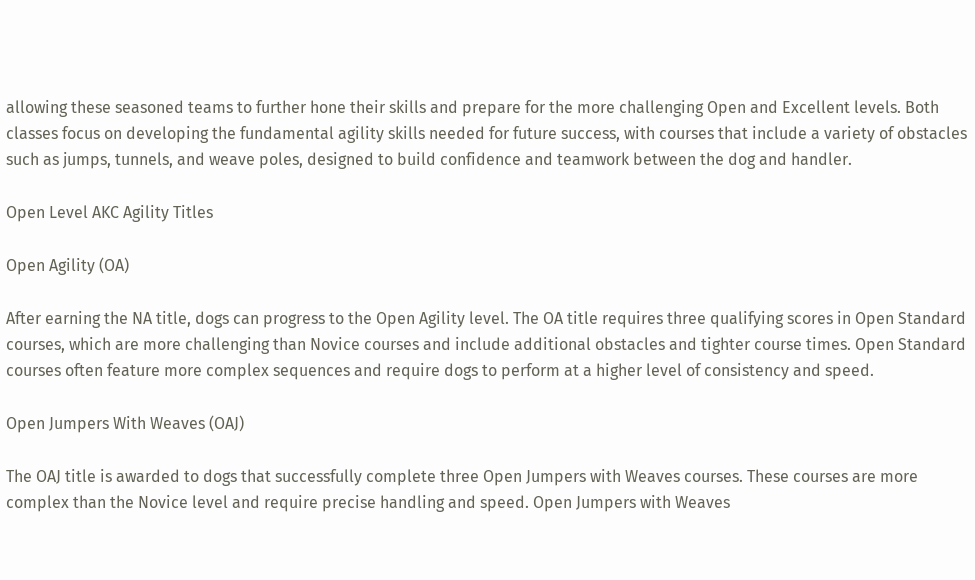allowing these seasoned teams to further hone their skills and prepare for the more challenging Open and Excellent levels. Both classes focus on developing the fundamental agility skills needed for future success, with courses that include a variety of obstacles such as jumps, tunnels, and weave poles, designed to build confidence and teamwork between the dog and handler.

Open Level AKC Agility Titles

Open Agility (OA)

After earning the NA title, dogs can progress to the Open Agility level. The OA title requires three qualifying scores in Open Standard courses, which are more challenging than Novice courses and include additional obstacles and tighter course times. Open Standard courses often feature more complex sequences and require dogs to perform at a higher level of consistency and speed.

Open Jumpers With Weaves (OAJ)

The OAJ title is awarded to dogs that successfully complete three Open Jumpers with Weaves courses. These courses are more complex than the Novice level and require precise handling and speed. Open Jumpers with Weaves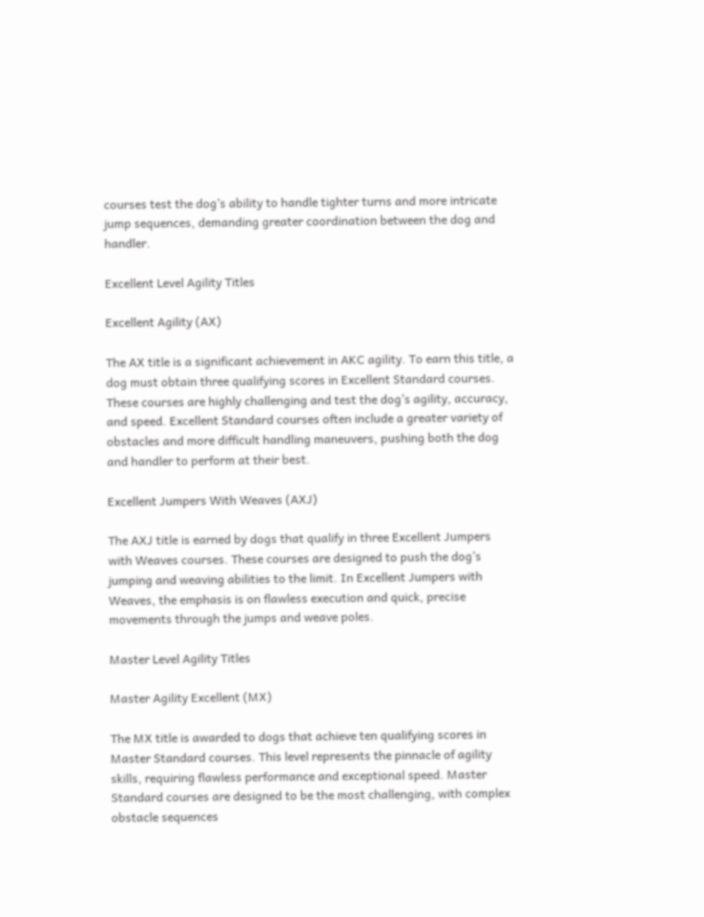courses test the dog’s ability to handle tighter turns and more intricate jump sequences, demanding greater coordination between the dog and handler.

Excellent Level Agility Titles

Excellent Agility (AX)

The AX title is a significant achievement in AKC agility. To earn this title, a dog must obtain three qualifying scores in Excellent Standard courses. These courses are highly challenging and test the dog’s agility, accuracy, and speed. Excellent Standard courses often include a greater variety of obstacles and more difficult handling maneuvers, pushing both the dog and handler to perform at their best.

Excellent Jumpers With Weaves (AXJ)

The AXJ title is earned by dogs that qualify in three Excellent Jumpers with Weaves courses. These courses are designed to push the dog’s jumping and weaving abilities to the limit. In Excellent Jumpers with Weaves, the emphasis is on flawless execution and quick, precise movements through the jumps and weave poles.

Master Level Agility Titles

Master Agility Excellent (MX)

The MX title is awarded to dogs that achieve ten qualifying scores in Master Standard courses. This level represents the pinnacle of agility skills, requiring flawless performance and exceptional speed. Master Standard courses are designed to be the most challenging, with complex obstacle sequences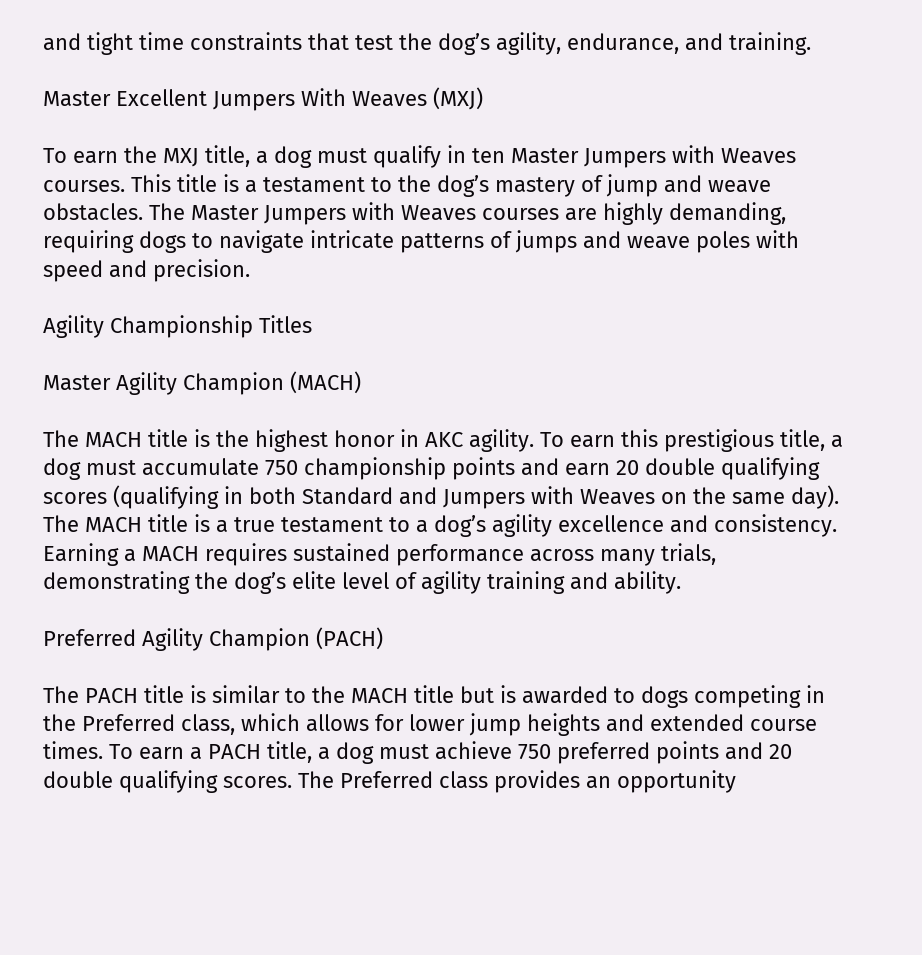and tight time constraints that test the dog’s agility, endurance, and training.

Master Excellent Jumpers With Weaves (MXJ)

To earn the MXJ title, a dog must qualify in ten Master Jumpers with Weaves courses. This title is a testament to the dog’s mastery of jump and weave obstacles. The Master Jumpers with Weaves courses are highly demanding, requiring dogs to navigate intricate patterns of jumps and weave poles with speed and precision.

Agility Championship Titles

Master Agility Champion (MACH)

The MACH title is the highest honor in AKC agility. To earn this prestigious title, a dog must accumulate 750 championship points and earn 20 double qualifying scores (qualifying in both Standard and Jumpers with Weaves on the same day). The MACH title is a true testament to a dog’s agility excellence and consistency. Earning a MACH requires sustained performance across many trials, demonstrating the dog’s elite level of agility training and ability.

Preferred Agility Champion (PACH)

The PACH title is similar to the MACH title but is awarded to dogs competing in the Preferred class, which allows for lower jump heights and extended course times. To earn a PACH title, a dog must achieve 750 preferred points and 20 double qualifying scores. The Preferred class provides an opportunity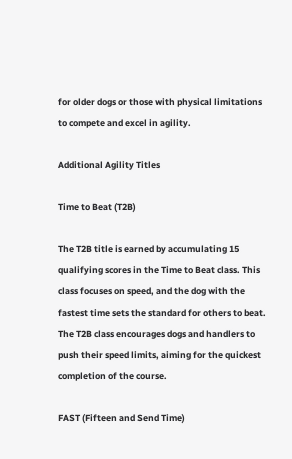for older dogs or those with physical limitations to compete and excel in agility.

Additional Agility Titles

Time to Beat (T2B)

The T2B title is earned by accumulating 15 qualifying scores in the Time to Beat class. This class focuses on speed, and the dog with the fastest time sets the standard for others to beat. The T2B class encourages dogs and handlers to push their speed limits, aiming for the quickest completion of the course.

FAST (Fifteen and Send Time)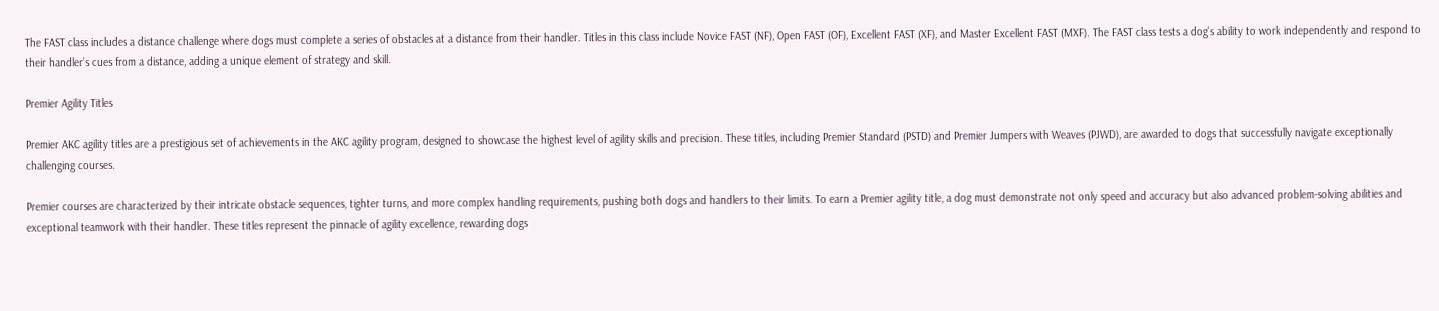The FAST class includes a distance challenge where dogs must complete a series of obstacles at a distance from their handler. Titles in this class include Novice FAST (NF), Open FAST (OF), Excellent FAST (XF), and Master Excellent FAST (MXF). The FAST class tests a dog’s ability to work independently and respond to their handler’s cues from a distance, adding a unique element of strategy and skill.

Premier Agility Titles

Premier AKC agility titles are a prestigious set of achievements in the AKC agility program, designed to showcase the highest level of agility skills and precision. These titles, including Premier Standard (PSTD) and Premier Jumpers with Weaves (PJWD), are awarded to dogs that successfully navigate exceptionally challenging courses.

Premier courses are characterized by their intricate obstacle sequences, tighter turns, and more complex handling requirements, pushing both dogs and handlers to their limits. To earn a Premier agility title, a dog must demonstrate not only speed and accuracy but also advanced problem-solving abilities and exceptional teamwork with their handler. These titles represent the pinnacle of agility excellence, rewarding dogs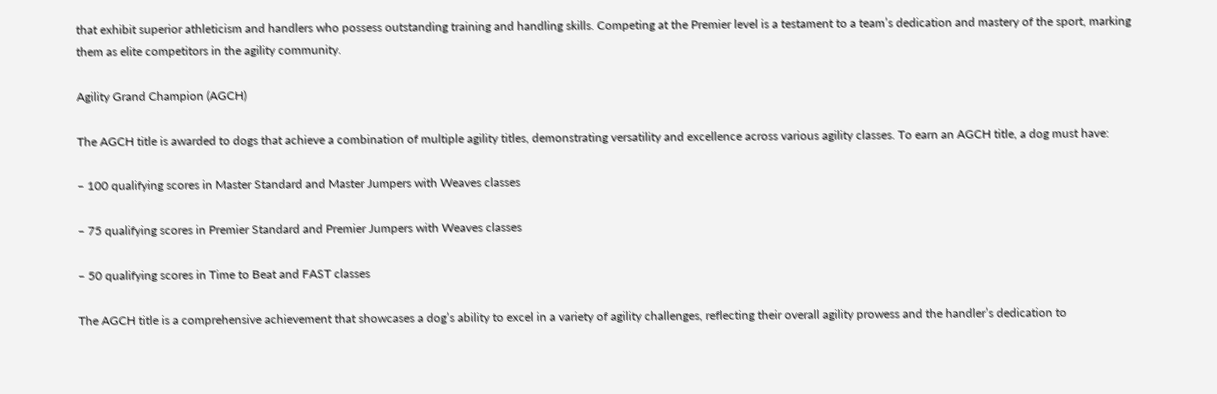that exhibit superior athleticism and handlers who possess outstanding training and handling skills. Competing at the Premier level is a testament to a team’s dedication and mastery of the sport, marking them as elite competitors in the agility community.

Agility Grand Champion (AGCH)

The AGCH title is awarded to dogs that achieve a combination of multiple agility titles, demonstrating versatility and excellence across various agility classes. To earn an AGCH title, a dog must have:

– 100 qualifying scores in Master Standard and Master Jumpers with Weaves classes

– 75 qualifying scores in Premier Standard and Premier Jumpers with Weaves classes

– 50 qualifying scores in Time to Beat and FAST classes

The AGCH title is a comprehensive achievement that showcases a dog’s ability to excel in a variety of agility challenges, reflecting their overall agility prowess and the handler’s dedication to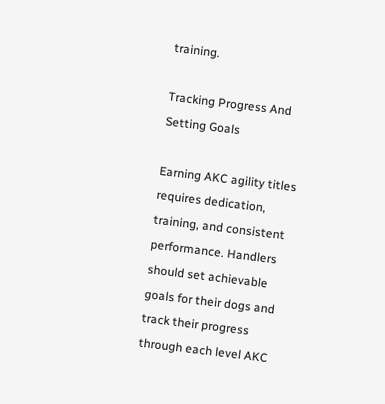training.

Tracking Progress And Setting Goals

Earning AKC agility titles requires dedication, training, and consistent performance. Handlers should set achievable goals for their dogs and track their progress through each level AKC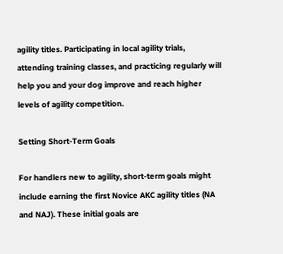agility titles. Participating in local agility trials, attending training classes, and practicing regularly will help you and your dog improve and reach higher levels of agility competition.

Setting Short-Term Goals

For handlers new to agility, short-term goals might include earning the first Novice AKC agility titles (NA and NAJ). These initial goals are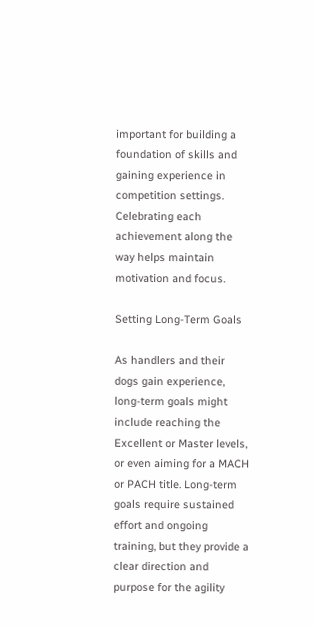important for building a foundation of skills and gaining experience in competition settings. Celebrating each achievement along the way helps maintain motivation and focus.

Setting Long-Term Goals

As handlers and their dogs gain experience, long-term goals might include reaching the Excellent or Master levels, or even aiming for a MACH or PACH title. Long-term goals require sustained effort and ongoing training, but they provide a clear direction and purpose for the agility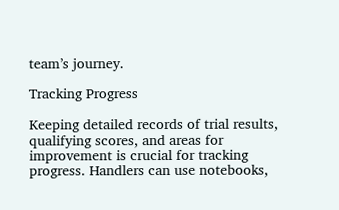team’s journey.

Tracking Progress

Keeping detailed records of trial results, qualifying scores, and areas for improvement is crucial for tracking progress. Handlers can use notebooks,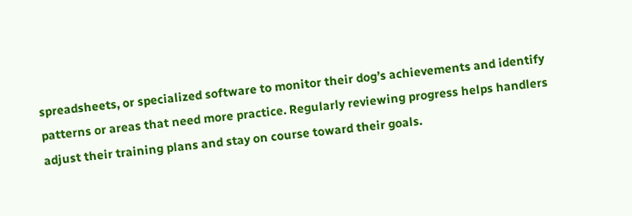spreadsheets, or specialized software to monitor their dog’s achievements and identify patterns or areas that need more practice. Regularly reviewing progress helps handlers adjust their training plans and stay on course toward their goals.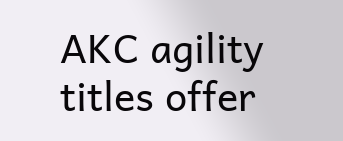AKC agility titles offer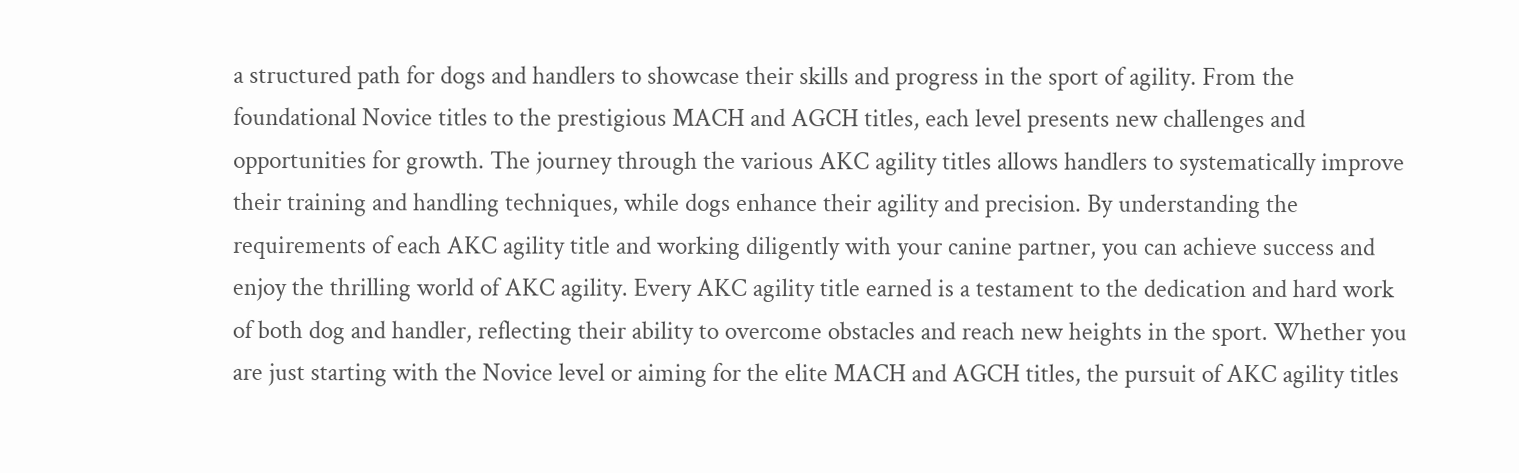a structured path for dogs and handlers to showcase their skills and progress in the sport of agility. From the foundational Novice titles to the prestigious MACH and AGCH titles, each level presents new challenges and opportunities for growth. The journey through the various AKC agility titles allows handlers to systematically improve their training and handling techniques, while dogs enhance their agility and precision. By understanding the requirements of each AKC agility title and working diligently with your canine partner, you can achieve success and enjoy the thrilling world of AKC agility. Every AKC agility title earned is a testament to the dedication and hard work of both dog and handler, reflecting their ability to overcome obstacles and reach new heights in the sport. Whether you are just starting with the Novice level or aiming for the elite MACH and AGCH titles, the pursuit of AKC agility titles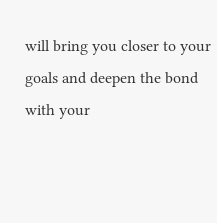will bring you closer to your goals and deepen the bond with your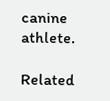canine athlete.

Related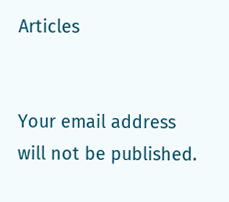Articles


Your email address will not be published.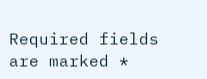Required fields are marked *